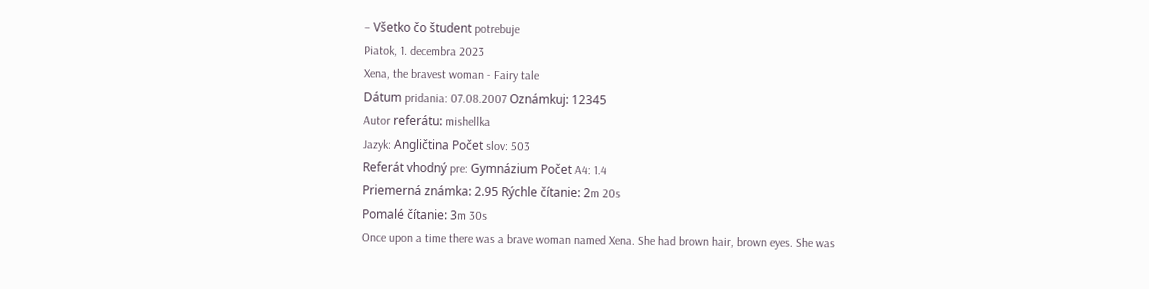– Všetko čo študent potrebuje
Piatok, 1. decembra 2023
Xena, the bravest woman - Fairy tale
Dátum pridania: 07.08.2007 Oznámkuj: 12345
Autor referátu: mishellka
Jazyk: Angličtina Počet slov: 503
Referát vhodný pre: Gymnázium Počet A4: 1.4
Priemerná známka: 2.95 Rýchle čítanie: 2m 20s
Pomalé čítanie: 3m 30s
Once upon a time there was a brave woman named Xena. She had brown hair, brown eyes. She was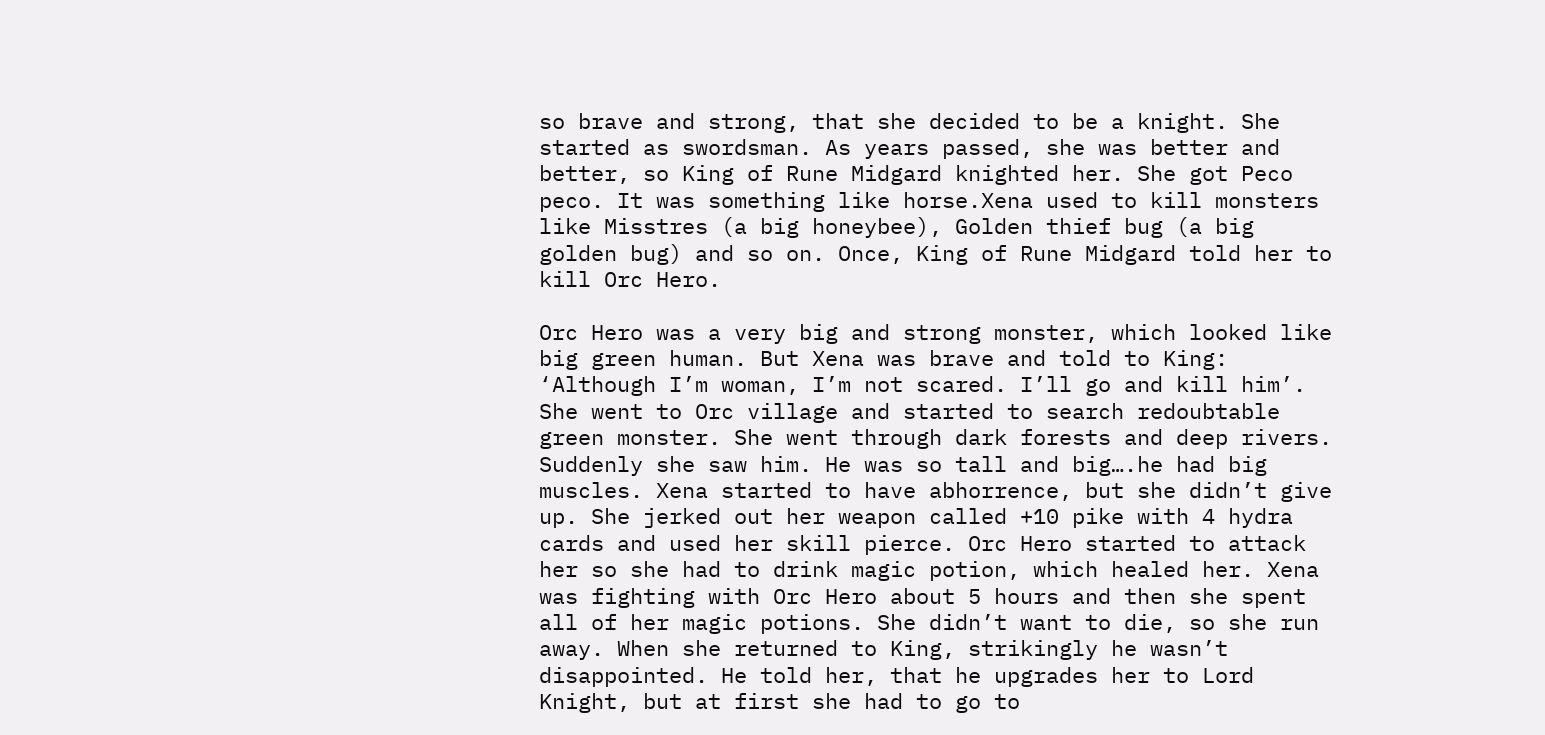so brave and strong, that she decided to be a knight. She started as swordsman. As years passed, she was better and better, so King of Rune Midgard knighted her. She got Peco peco. It was something like horse.Xena used to kill monsters like Misstres (a big honeybee), Golden thief bug (a big golden bug) and so on. Once, King of Rune Midgard told her to kill Orc Hero.

Orc Hero was a very big and strong monster, which looked like big green human. But Xena was brave and told to King: ‘Although I’m woman, I’m not scared. I’ll go and kill him’. She went to Orc village and started to search redoubtable green monster. She went through dark forests and deep rivers. Suddenly she saw him. He was so tall and big….he had big muscles. Xena started to have abhorrence, but she didn’t give up. She jerked out her weapon called +10 pike with 4 hydra cards and used her skill pierce. Orc Hero started to attack her so she had to drink magic potion, which healed her. Xena was fighting with Orc Hero about 5 hours and then she spent all of her magic potions. She didn’t want to die, so she run away. When she returned to King, strikingly he wasn’t disappointed. He told her, that he upgrades her to Lord Knight, but at first she had to go to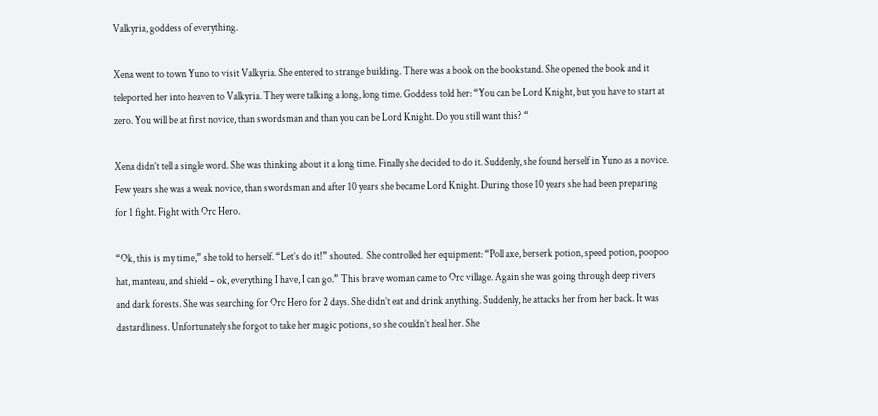Valkyria, goddess of everything.

Xena went to town Yuno to visit Valkyria. She entered to strange building. There was a book on the bookstand. She opened the book and it teleported her into heaven to Valkyria. They were talking a long, long time. Goddess told her: “You can be Lord Knight, but you have to start at zero. You will be at first novice, than swordsman and than you can be Lord Knight. Do you still want this? “

Xena didn’t tell a single word. She was thinking about it a long time. Finally she decided to do it. Suddenly, she found herself in Yuno as a novice. Few years she was a weak novice, than swordsman and after 10 years she became Lord Knight. During those 10 years she had been preparing for 1 fight. Fight with Orc Hero.

“Ok, this is my time,” she told to herself. “Let’s do it!” shouted.  She controlled her equipment: “Poll axe, berserk potion, speed potion, poopoo hat, manteau, and shield – ok, everything I have, I can go.” This brave woman came to Orc village. Again she was going through deep rivers and dark forests. She was searching for Orc Hero for 2 days. She didn’t eat and drink anything. Suddenly, he attacks her from her back. It was dastardliness. Unfortunately she forgot to take her magic potions, so she couldn’t heal her. She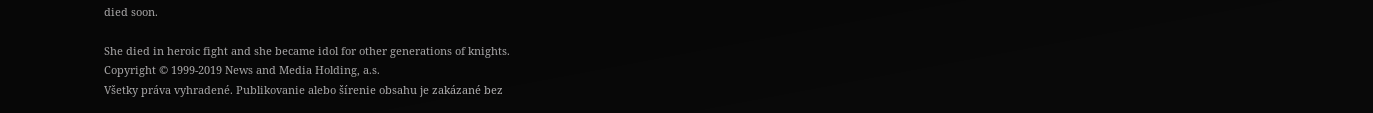died soon.

She died in heroic fight and she became idol for other generations of knights.
Copyright © 1999-2019 News and Media Holding, a.s.
Všetky práva vyhradené. Publikovanie alebo šírenie obsahu je zakázané bez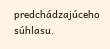predchádzajúceho súhlasu.